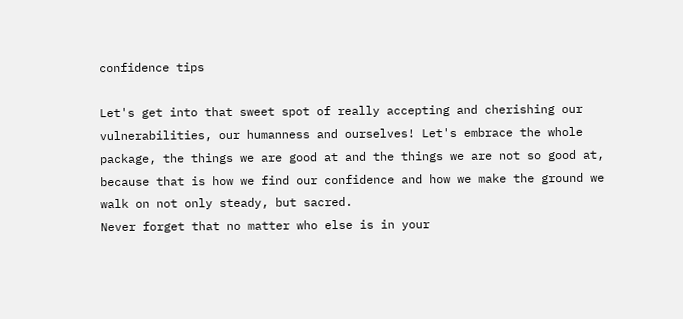confidence tips

Let's get into that sweet spot of really accepting and cherishing our vulnerabilities, our humanness and ourselves! Let's embrace the whole package, the things we are good at and the things we are not so good at, because that is how we find our confidence and how we make the ground we walk on not only steady, but sacred.
Never forget that no matter who else is in your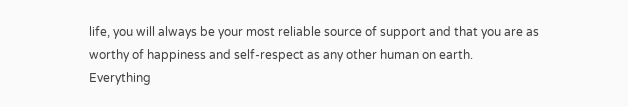life, you will always be your most reliable source of support and that you are as worthy of happiness and self-respect as any other human on earth.
Everything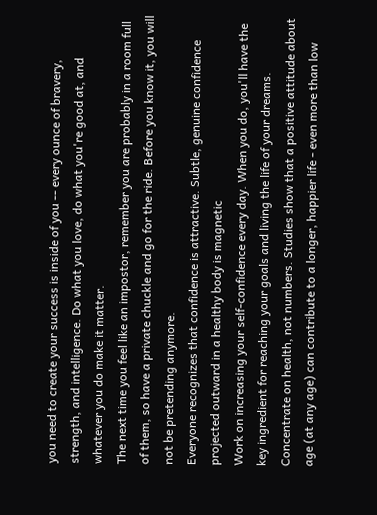you need to create your success is inside of you -- every ounce of bravery, strength, and intelligence. Do what you love, do what you're good at, and whatever you do make it matter.
The next time you feel like an impostor, remember you are probably in a room full of them, so have a private chuckle and go for the ride. Before you know it, you will not be pretending anymore.
Everyone recognizes that confidence is attractive. Subtle, genuine confidence projected outward in a healthy body is magnetic
Work on increasing your self-confidence every day. When you do, you'll have the key ingredient for reaching your goals and living the life of your dreams.
Concentrate on health, not numbers. Studies show that a positive attitude about age (at any age) can contribute to a longer, happier life - even more than low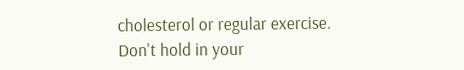cholesterol or regular exercise.
Don't hold in your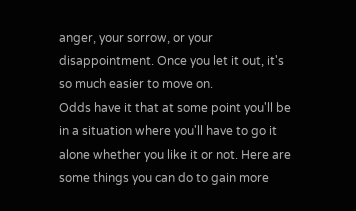anger, your sorrow, or your disappointment. Once you let it out, it's so much easier to move on.
Odds have it that at some point you'll be in a situation where you'll have to go it alone whether you like it or not. Here are some things you can do to gain more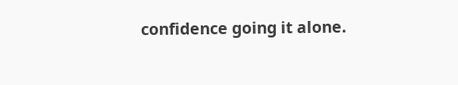confidence going it alone.